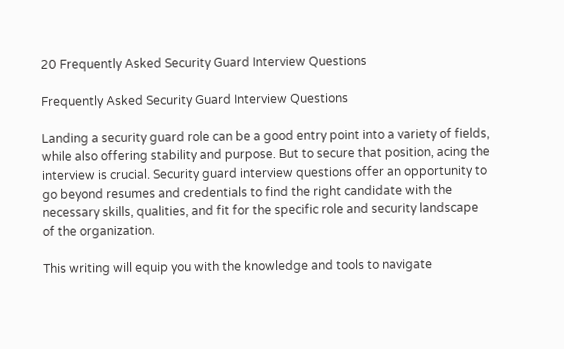20 Frequently Asked Security Guard Interview Questions

Frequently Asked Security Guard Interview Questions

Landing a security guard role can be a good entry point into a variety of fields, while also offering stability and purpose. But to secure that position, acing the interview is crucial. Security guard interview questions offer an opportunity to go beyond resumes and credentials to find the right candidate with the necessary skills, qualities, and fit for the specific role and security landscape of the organization.

This writing will equip you with the knowledge and tools to navigate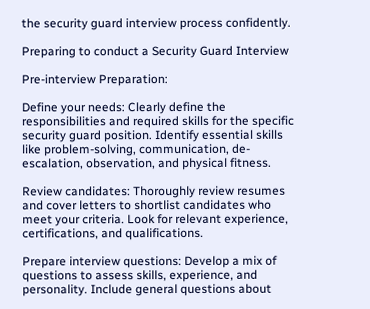the security guard interview process confidently.

Preparing to conduct a Security Guard Interview

Pre-interview Preparation:

Define your needs: Clearly define the responsibilities and required skills for the specific security guard position. Identify essential skills like problem-solving, communication, de-escalation, observation, and physical fitness.

Review candidates: Thoroughly review resumes and cover letters to shortlist candidates who meet your criteria. Look for relevant experience, certifications, and qualifications.

Prepare interview questions: Develop a mix of questions to assess skills, experience, and personality. Include general questions about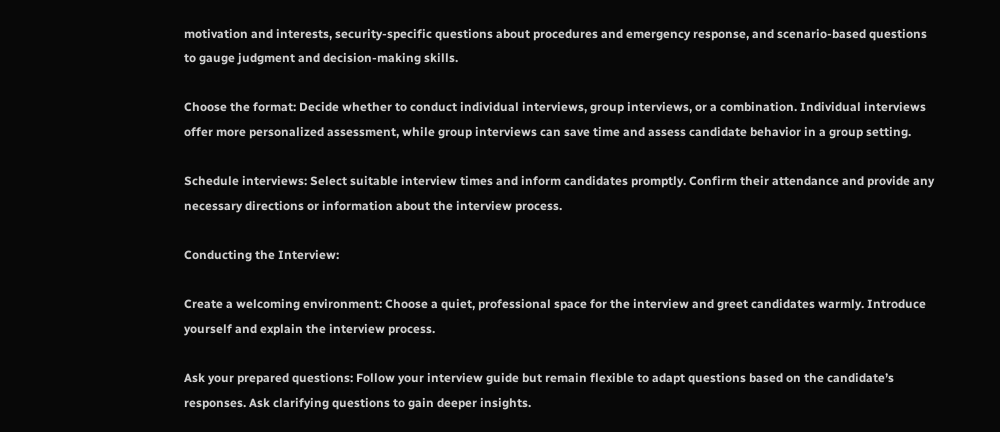motivation and interests, security-specific questions about procedures and emergency response, and scenario-based questions to gauge judgment and decision-making skills.

Choose the format: Decide whether to conduct individual interviews, group interviews, or a combination. Individual interviews offer more personalized assessment, while group interviews can save time and assess candidate behavior in a group setting.

Schedule interviews: Select suitable interview times and inform candidates promptly. Confirm their attendance and provide any necessary directions or information about the interview process.

Conducting the Interview:

Create a welcoming environment: Choose a quiet, professional space for the interview and greet candidates warmly. Introduce yourself and explain the interview process.

Ask your prepared questions: Follow your interview guide but remain flexible to adapt questions based on the candidate’s responses. Ask clarifying questions to gain deeper insights.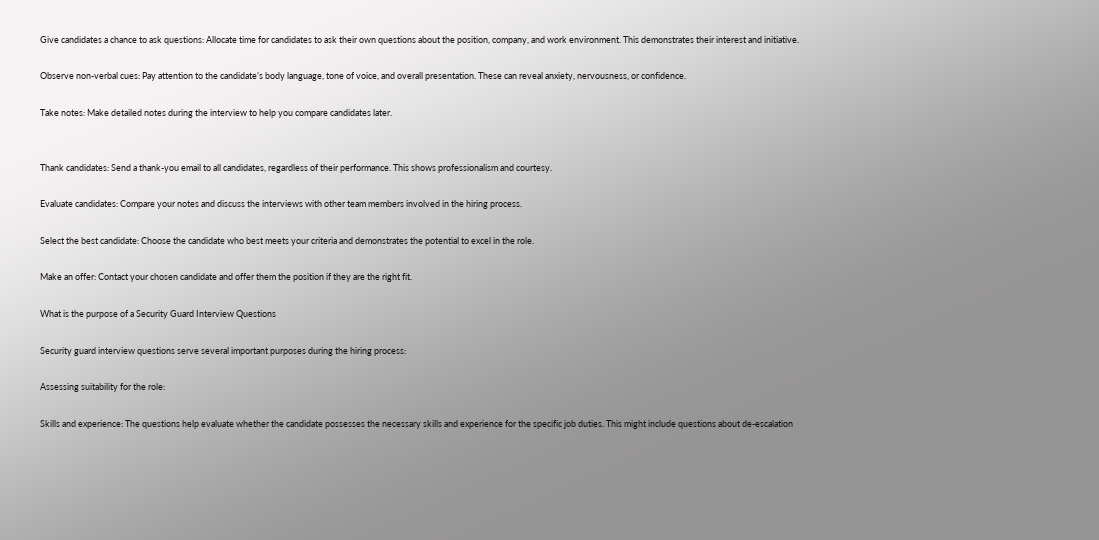Give candidates a chance to ask questions: Allocate time for candidates to ask their own questions about the position, company, and work environment. This demonstrates their interest and initiative.

Observe non-verbal cues: Pay attention to the candidate’s body language, tone of voice, and overall presentation. These can reveal anxiety, nervousness, or confidence.

Take notes: Make detailed notes during the interview to help you compare candidates later.


Thank candidates: Send a thank-you email to all candidates, regardless of their performance. This shows professionalism and courtesy.

Evaluate candidates: Compare your notes and discuss the interviews with other team members involved in the hiring process.

Select the best candidate: Choose the candidate who best meets your criteria and demonstrates the potential to excel in the role.

Make an offer: Contact your chosen candidate and offer them the position if they are the right fit.

What is the purpose of a Security Guard Interview Questions

Security guard interview questions serve several important purposes during the hiring process:

Assessing suitability for the role:

Skills and experience: The questions help evaluate whether the candidate possesses the necessary skills and experience for the specific job duties. This might include questions about de-escalation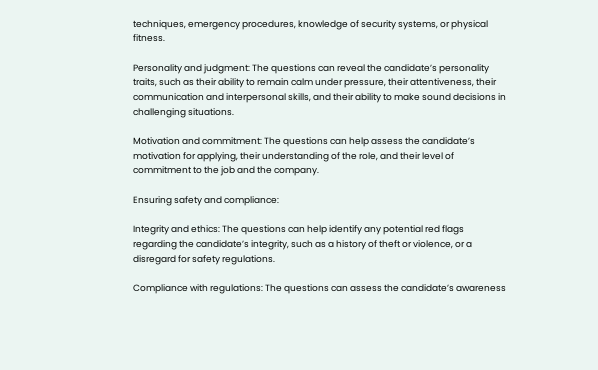techniques, emergency procedures, knowledge of security systems, or physical fitness.

Personality and judgment: The questions can reveal the candidate’s personality traits, such as their ability to remain calm under pressure, their attentiveness, their communication and interpersonal skills, and their ability to make sound decisions in challenging situations.

Motivation and commitment: The questions can help assess the candidate’s motivation for applying, their understanding of the role, and their level of commitment to the job and the company.

Ensuring safety and compliance:

Integrity and ethics: The questions can help identify any potential red flags regarding the candidate’s integrity, such as a history of theft or violence, or a disregard for safety regulations.

Compliance with regulations: The questions can assess the candidate’s awareness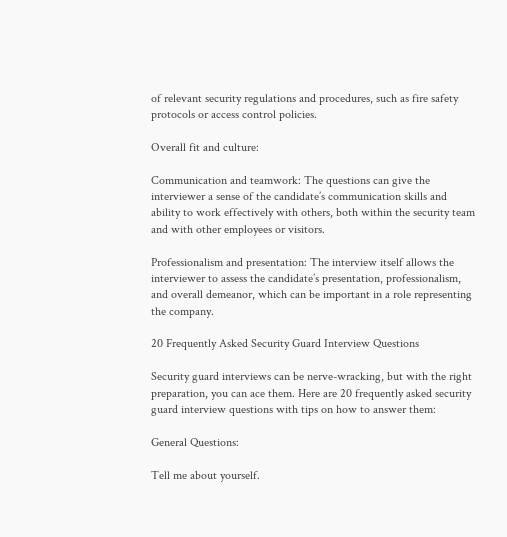of relevant security regulations and procedures, such as fire safety protocols or access control policies.

Overall fit and culture:

Communication and teamwork: The questions can give the interviewer a sense of the candidate’s communication skills and ability to work effectively with others, both within the security team and with other employees or visitors.

Professionalism and presentation: The interview itself allows the interviewer to assess the candidate’s presentation, professionalism, and overall demeanor, which can be important in a role representing the company.

20 Frequently Asked Security Guard Interview Questions

Security guard interviews can be nerve-wracking, but with the right preparation, you can ace them. Here are 20 frequently asked security guard interview questions with tips on how to answer them:

General Questions:

Tell me about yourself.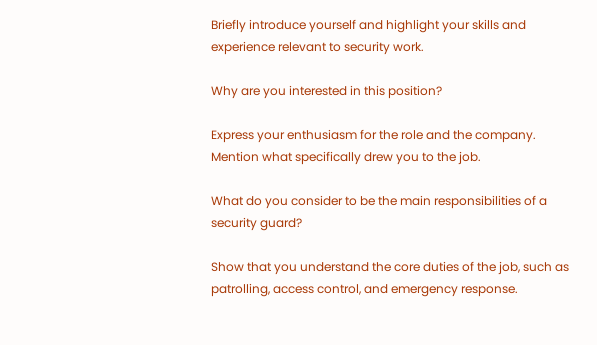Briefly introduce yourself and highlight your skills and experience relevant to security work.

Why are you interested in this position?

Express your enthusiasm for the role and the company. Mention what specifically drew you to the job.

What do you consider to be the main responsibilities of a security guard?

Show that you understand the core duties of the job, such as patrolling, access control, and emergency response.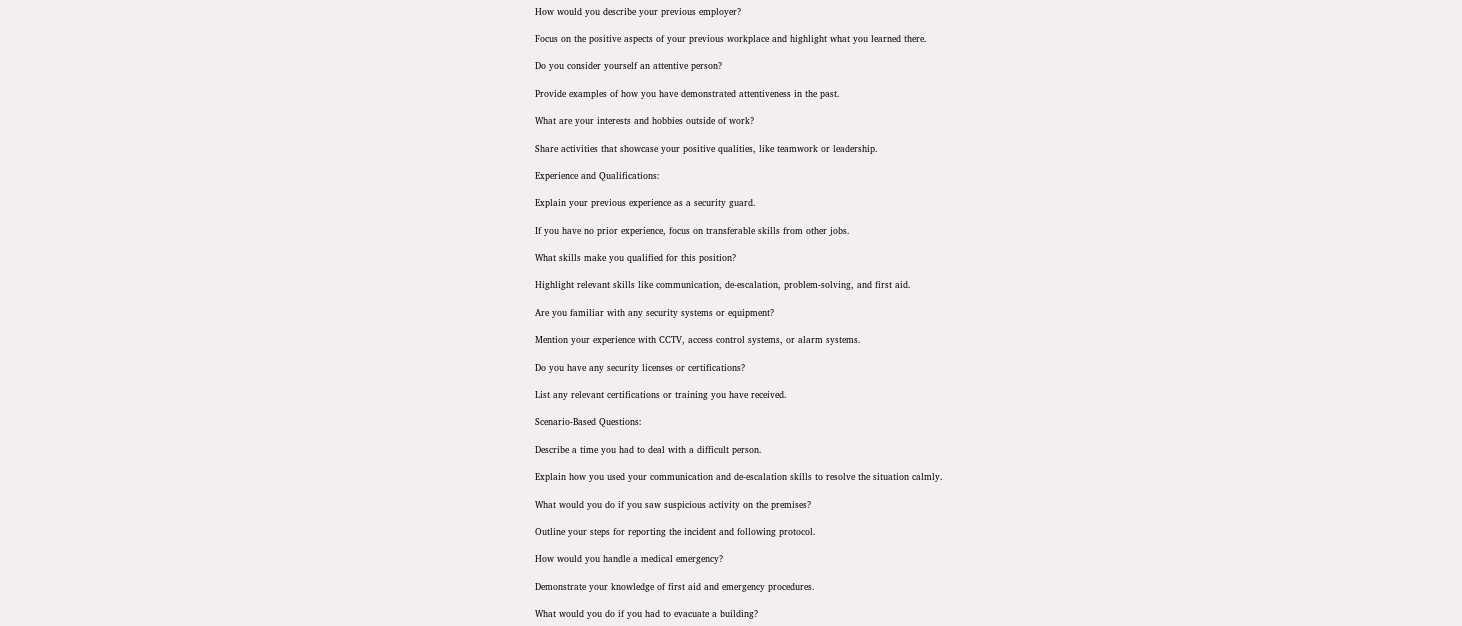How would you describe your previous employer?

Focus on the positive aspects of your previous workplace and highlight what you learned there.

Do you consider yourself an attentive person?

Provide examples of how you have demonstrated attentiveness in the past.

What are your interests and hobbies outside of work?

Share activities that showcase your positive qualities, like teamwork or leadership.

Experience and Qualifications:

Explain your previous experience as a security guard.

If you have no prior experience, focus on transferable skills from other jobs.

What skills make you qualified for this position?

Highlight relevant skills like communication, de-escalation, problem-solving, and first aid.

Are you familiar with any security systems or equipment?

Mention your experience with CCTV, access control systems, or alarm systems.

Do you have any security licenses or certifications?

List any relevant certifications or training you have received.

Scenario-Based Questions:

Describe a time you had to deal with a difficult person.

Explain how you used your communication and de-escalation skills to resolve the situation calmly.

What would you do if you saw suspicious activity on the premises?

Outline your steps for reporting the incident and following protocol.

How would you handle a medical emergency?

Demonstrate your knowledge of first aid and emergency procedures.

What would you do if you had to evacuate a building?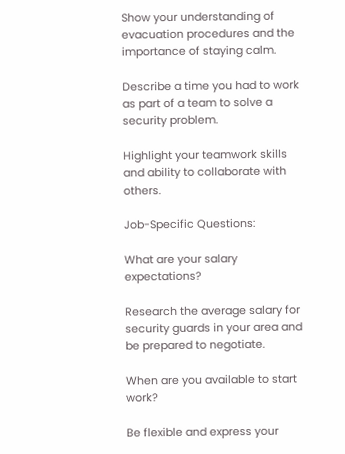Show your understanding of evacuation procedures and the importance of staying calm.

Describe a time you had to work as part of a team to solve a security problem.

Highlight your teamwork skills and ability to collaborate with others.

Job-Specific Questions:

What are your salary expectations?

Research the average salary for security guards in your area and be prepared to negotiate.

When are you available to start work?

Be flexible and express your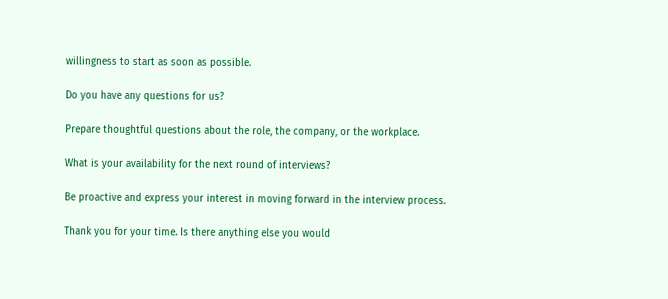willingness to start as soon as possible.

Do you have any questions for us?

Prepare thoughtful questions about the role, the company, or the workplace.

What is your availability for the next round of interviews?

Be proactive and express your interest in moving forward in the interview process.

Thank you for your time. Is there anything else you would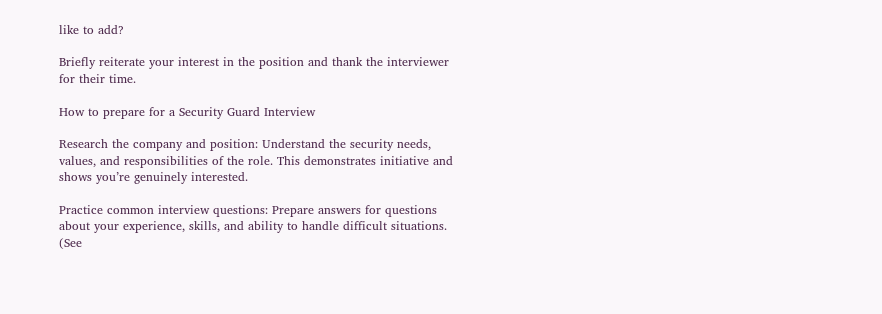like to add?

Briefly reiterate your interest in the position and thank the interviewer for their time.

How to prepare for a Security Guard Interview

Research the company and position: Understand the security needs, values, and responsibilities of the role. This demonstrates initiative and shows you’re genuinely interested.

Practice common interview questions: Prepare answers for questions about your experience, skills, and ability to handle difficult situations. (See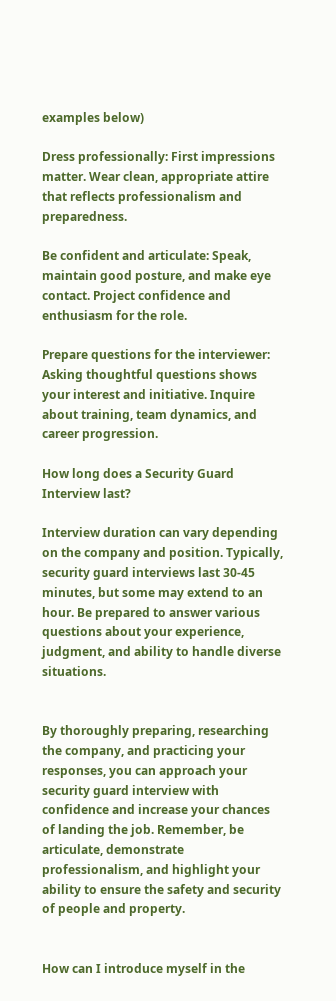examples below)

Dress professionally: First impressions matter. Wear clean, appropriate attire that reflects professionalism and preparedness.

Be confident and articulate: Speak, maintain good posture, and make eye contact. Project confidence and enthusiasm for the role.

Prepare questions for the interviewer: Asking thoughtful questions shows your interest and initiative. Inquire about training, team dynamics, and career progression.

How long does a Security Guard Interview last?

Interview duration can vary depending on the company and position. Typically, security guard interviews last 30-45 minutes, but some may extend to an hour. Be prepared to answer various questions about your experience, judgment, and ability to handle diverse situations.


By thoroughly preparing, researching the company, and practicing your responses, you can approach your security guard interview with confidence and increase your chances of landing the job. Remember, be articulate, demonstrate professionalism, and highlight your ability to ensure the safety and security of people and property.


How can I introduce myself in the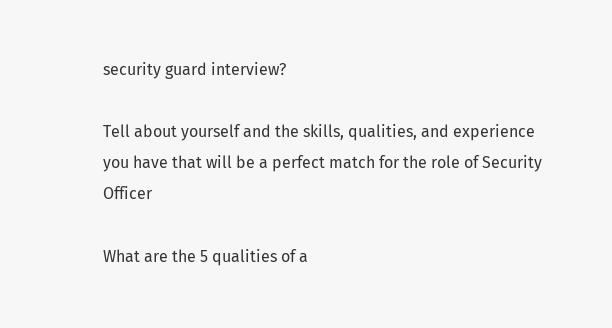security guard interview?

Tell about yourself and the skills, qualities, and experience you have that will be a perfect match for the role of Security Officer

What are the 5 qualities of a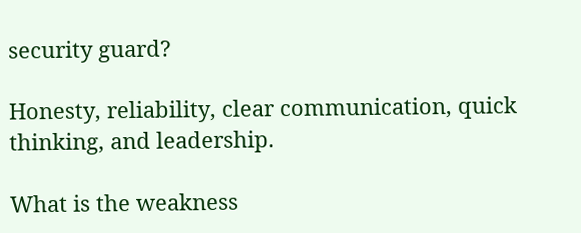security guard?

Honesty, reliability, clear communication, quick thinking, and leadership.

What is the weakness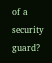of a security guard?